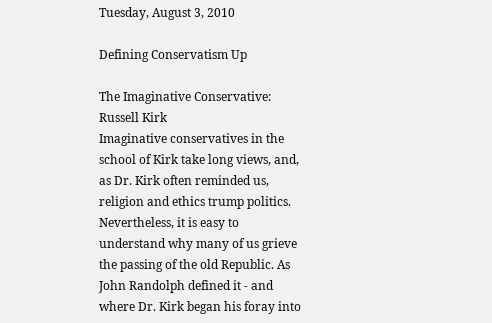Tuesday, August 3, 2010

Defining Conservatism Up

The Imaginative Conservative: Russell Kirk
Imaginative conservatives in the school of Kirk take long views, and, as Dr. Kirk often reminded us, religion and ethics trump politics. Nevertheless, it is easy to understand why many of us grieve the passing of the old Republic. As John Randolph defined it - and where Dr. Kirk began his foray into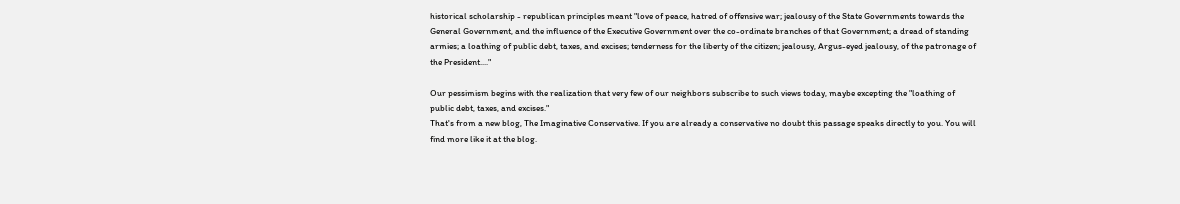historical scholarship - republican principles meant "love of peace, hatred of offensive war; jealousy of the State Governments towards the General Government, and the influence of the Executive Government over the co-ordinate branches of that Government; a dread of standing armies; a loathing of public debt, taxes, and excises; tenderness for the liberty of the citizen; jealousy, Argus-eyed jealousy, of the patronage of the President...."

Our pessimism begins with the realization that very few of our neighbors subscribe to such views today, maybe excepting the "loathing of public debt, taxes, and excises."
That's from a new blog, The Imaginative Conservative. If you are already a conservative no doubt this passage speaks directly to you. You will find more like it at the blog.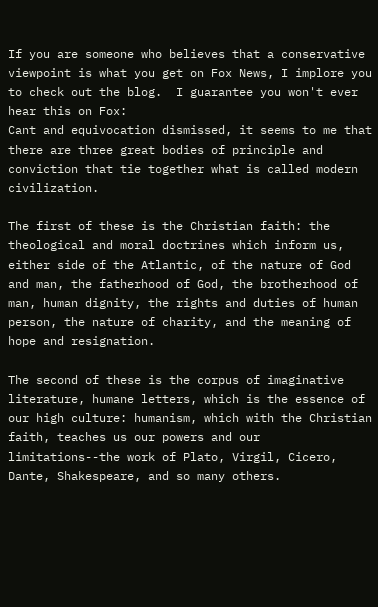If you are someone who believes that a conservative viewpoint is what you get on Fox News, I implore you to check out the blog.  I guarantee you won't ever hear this on Fox:
Cant and equivocation dismissed, it seems to me that there are three great bodies of principle and conviction that tie together what is called modern civilization.

The first of these is the Christian faith: the theological and moral doctrines which inform us, either side of the Atlantic, of the nature of God and man, the fatherhood of God, the brotherhood of man, human dignity, the rights and duties of human person, the nature of charity, and the meaning of hope and resignation.

The second of these is the corpus of imaginative literature, humane letters, which is the essence of our high culture: humanism, which with the Christian faith, teaches us our powers and our limitations--the work of Plato, Virgil, Cicero, Dante, Shakespeare, and so many others.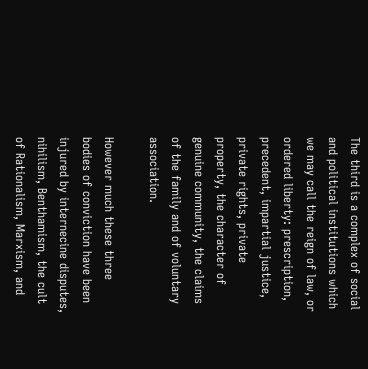The third is a complex of social and political institutions which we may call the reign of law, or ordered liberty: prescription, precedent, impartial justice, private rights, private property, the character of genuine community, the claims of the family and of voluntary association.

However much these three bodies of conviction have been injured by internecine disputes, nihilism, Benthamism, the cult of Rationalism, Marxism, and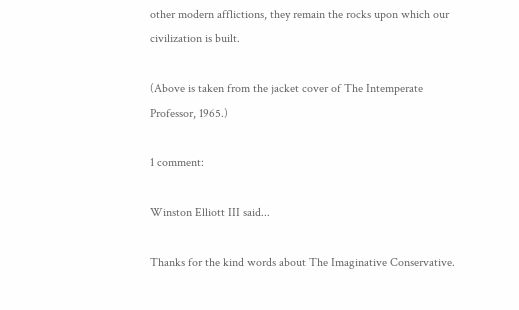other modern afflictions, they remain the rocks upon which our civilization is built.

(Above is taken from the jacket cover of The Intemperate Professor, 1965.)

1 comment:

Winston Elliott III said...

Thanks for the kind words about The Imaginative Conservative.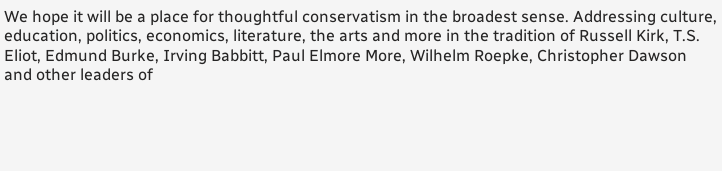We hope it will be a place for thoughtful conservatism in the broadest sense. Addressing culture, education, politics, economics, literature, the arts and more in the tradition of Russell Kirk, T.S. Eliot, Edmund Burke, Irving Babbitt, Paul Elmore More, Wilhelm Roepke, Christopher Dawson and other leaders of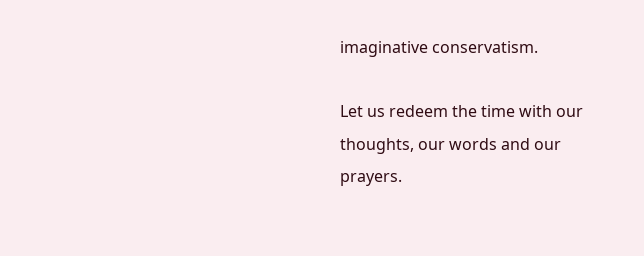imaginative conservatism.

Let us redeem the time with our thoughts, our words and our prayers.